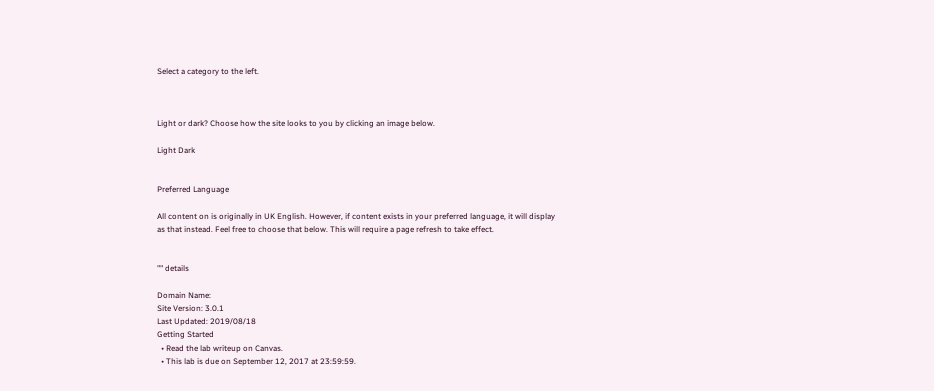Select a category to the left.



Light or dark? Choose how the site looks to you by clicking an image below.

Light Dark


Preferred Language

All content on is originally in UK English. However, if content exists in your preferred language, it will display as that instead. Feel free to choose that below. This will require a page refresh to take effect.


"" details

Domain Name:
Site Version: 3.0.1
Last Updated: 2019/08/18
Getting Started
  • Read the lab writeup on Canvas.
  • This lab is due on September 12, 2017 at 23:59:59.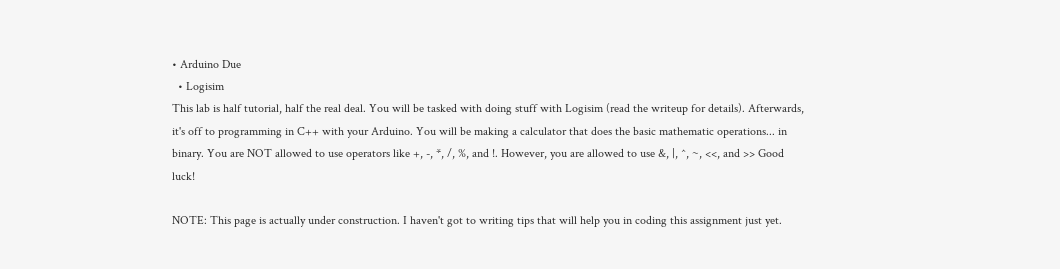• Arduino Due
  • Logisim
This lab is half tutorial, half the real deal. You will be tasked with doing stuff with Logisim (read the writeup for details). Afterwards, it's off to programming in C++ with your Arduino. You will be making a calculator that does the basic mathematic operations... in binary. You are NOT allowed to use operators like +, -, *, /, %, and !. However, you are allowed to use &, |, ^, ~, <<, and >> Good luck!

NOTE: This page is actually under construction. I haven't got to writing tips that will help you in coding this assignment just yet.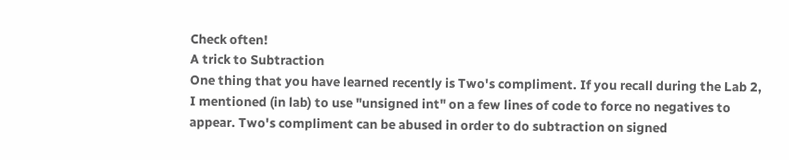Check often!
A trick to Subtraction
One thing that you have learned recently is Two's compliment. If you recall during the Lab 2, I mentioned (in lab) to use "unsigned int" on a few lines of code to force no negatives to appear. Two's compliment can be abused in order to do subtraction on signed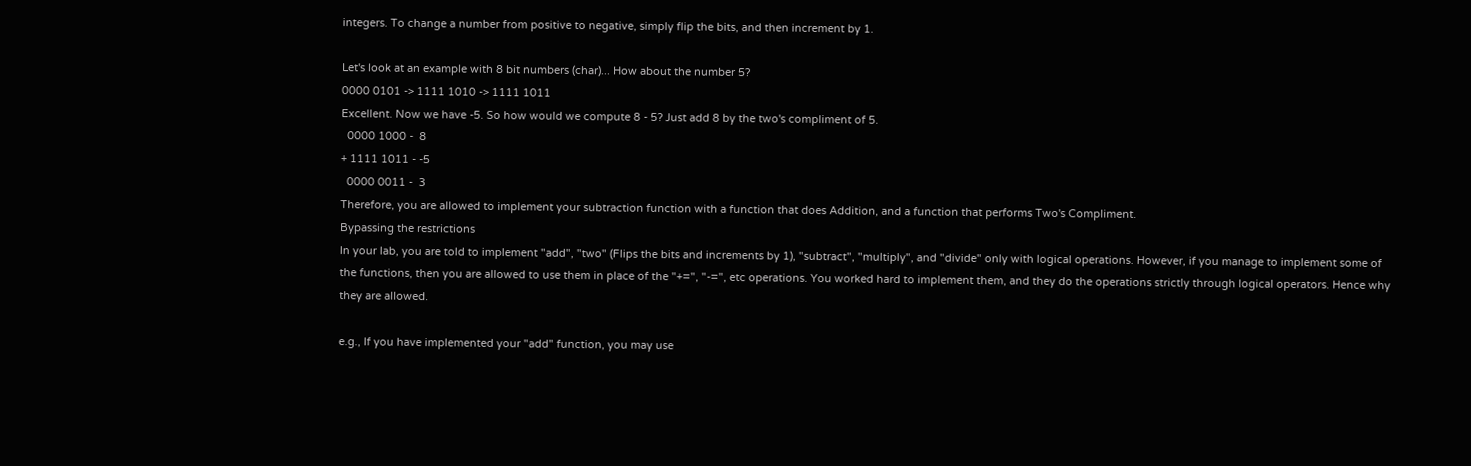integers. To change a number from positive to negative, simply flip the bits, and then increment by 1.

Let's look at an example with 8 bit numbers (char)... How about the number 5?
0000 0101 -> 1111 1010 -> 1111 1011
Excellent. Now we have -5. So how would we compute 8 - 5? Just add 8 by the two's compliment of 5.
  0000 1000 -  8
+ 1111 1011 - -5
  0000 0011 -  3
Therefore, you are allowed to implement your subtraction function with a function that does Addition, and a function that performs Two's Compliment.
Bypassing the restrictions
In your lab, you are told to implement "add", "two" (Flips the bits and increments by 1), "subtract", "multiply", and "divide" only with logical operations. However, if you manage to implement some of the functions, then you are allowed to use them in place of the "+=", "-=", etc operations. You worked hard to implement them, and they do the operations strictly through logical operators. Hence why they are allowed.

e.g., If you have implemented your "add" function, you may use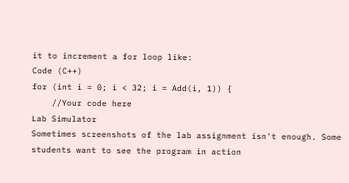it to increment a for loop like:
Code (C++)
for (int i = 0; i < 32; i = Add(i, 1)) {
    //Your code here
Lab Simulator
Sometimes screenshots of the lab assignment isn't enough. Some students want to see the program in action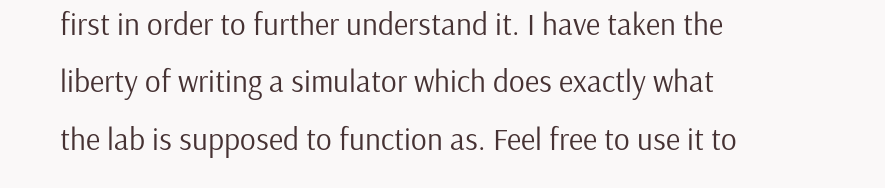first in order to further understand it. I have taken the liberty of writing a simulator which does exactly what the lab is supposed to function as. Feel free to use it to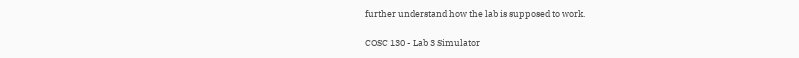further understand how the lab is supposed to work.

COSC 130 - Lab 3 Simulator